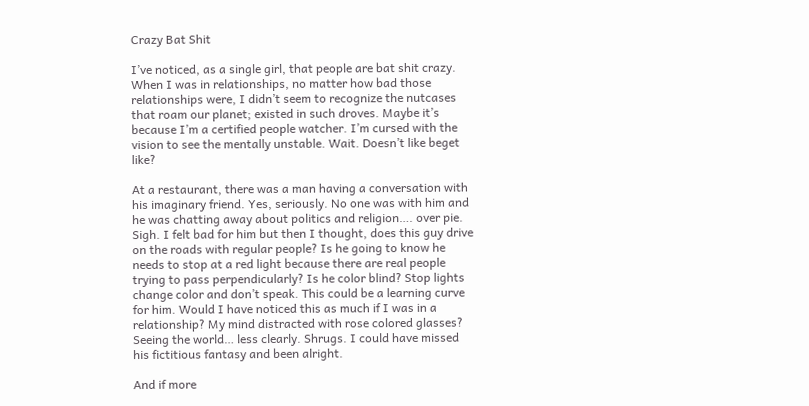Crazy Bat Shit

I’ve noticed, as a single girl, that people are bat shit crazy. When I was in relationships, no matter how bad those relationships were, I didn’t seem to recognize the nutcases that roam our planet; existed in such droves. Maybe it’s because I’m a certified people watcher. I’m cursed with the vision to see the mentally unstable. Wait. Doesn’t like beget like?

At a restaurant, there was a man having a conversation with his imaginary friend. Yes, seriously. No one was with him and he was chatting away about politics and religion…. over pie. Sigh. I felt bad for him but then I thought, does this guy drive on the roads with regular people? Is he going to know he needs to stop at a red light because there are real people trying to pass perpendicularly? Is he color blind? Stop lights change color and don’t speak. This could be a learning curve for him. Would I have noticed this as much if I was in a relationship? My mind distracted with rose colored glasses? Seeing the world… less clearly. Shrugs. I could have missed his fictitious fantasy and been alright.

And if more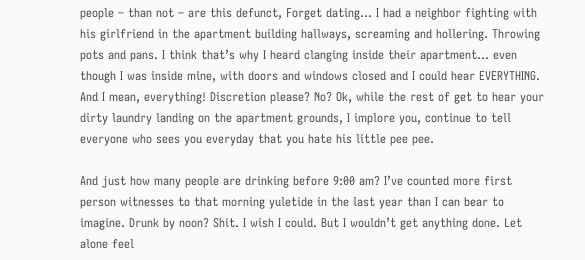people – than not – are this defunct, Forget dating… I had a neighbor fighting with his girlfriend in the apartment building hallways, screaming and hollering. Throwing pots and pans. I think that’s why I heard clanging inside their apartment… even though I was inside mine, with doors and windows closed and I could hear EVERYTHING. And I mean, everything! Discretion please? No? Ok, while the rest of get to hear your dirty laundry landing on the apartment grounds, I implore you, continue to tell everyone who sees you everyday that you hate his little pee pee.

And just how many people are drinking before 9:00 am? I’ve counted more first person witnesses to that morning yuletide in the last year than I can bear to imagine. Drunk by noon? Shit. I wish I could. But I wouldn’t get anything done. Let alone feel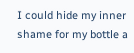I could hide my inner shame for my bottle a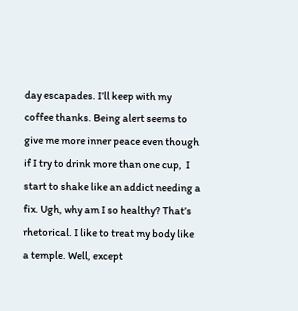day escapades. I’ll keep with my coffee thanks. Being alert seems to give me more inner peace even though if I try to drink more than one cup,  I start to shake like an addict needing a fix. Ugh, why am I so healthy? That’s rhetorical. I like to treat my body like a temple. Well, except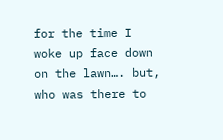for the time I woke up face down on the lawn…. but, who was there to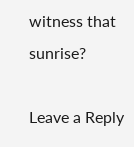witness that sunrise?

Leave a Reply